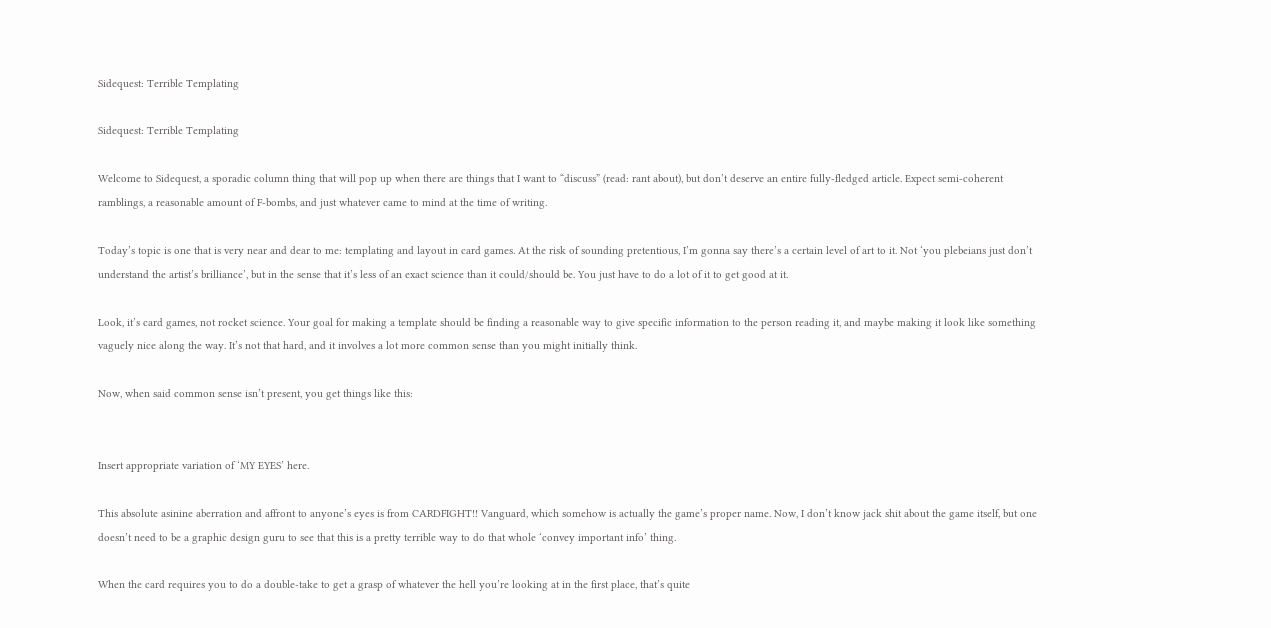Sidequest: Terrible Templating

Sidequest: Terrible Templating

Welcome to Sidequest, a sporadic column thing that will pop up when there are things that I want to “discuss” (read: rant about), but don’t deserve an entire fully-fledged article. Expect semi-coherent ramblings, a reasonable amount of F-bombs, and just whatever came to mind at the time of writing.

Today’s topic is one that is very near and dear to me: templating and layout in card games. At the risk of sounding pretentious, I’m gonna say there’s a certain level of art to it. Not ‘you plebeians just don’t understand the artist’s brilliance’, but in the sense that it’s less of an exact science than it could/should be. You just have to do a lot of it to get good at it.

Look, it’s card games, not rocket science. Your goal for making a template should be finding a reasonable way to give specific information to the person reading it, and maybe making it look like something vaguely nice along the way. It’s not that hard, and it involves a lot more common sense than you might initially think.

Now, when said common sense isn’t present, you get things like this:


Insert appropriate variation of ‘MY EYES’ here.

This absolute asinine aberration and affront to anyone’s eyes is from CARDFIGHT!! Vanguard, which somehow is actually the game’s proper name. Now, I don’t know jack shit about the game itself, but one doesn’t need to be a graphic design guru to see that this is a pretty terrible way to do that whole ‘convey important info’ thing.

When the card requires you to do a double-take to get a grasp of whatever the hell you’re looking at in the first place, that’s quite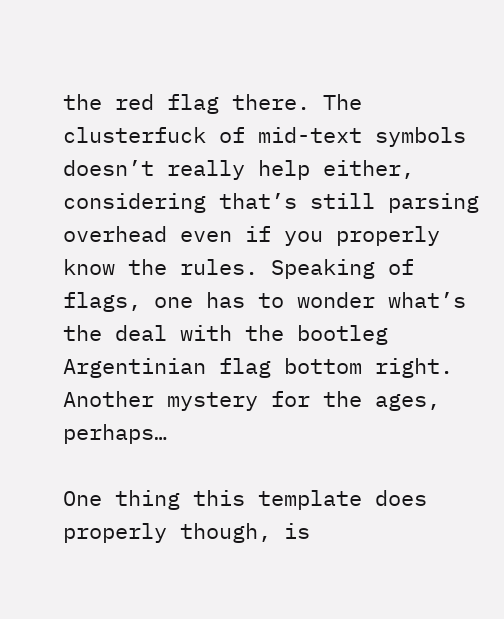the red flag there. The clusterfuck of mid-text symbols doesn’t really help either, considering that’s still parsing overhead even if you properly know the rules. Speaking of flags, one has to wonder what’s the deal with the bootleg Argentinian flag bottom right. Another mystery for the ages, perhaps…

One thing this template does properly though, is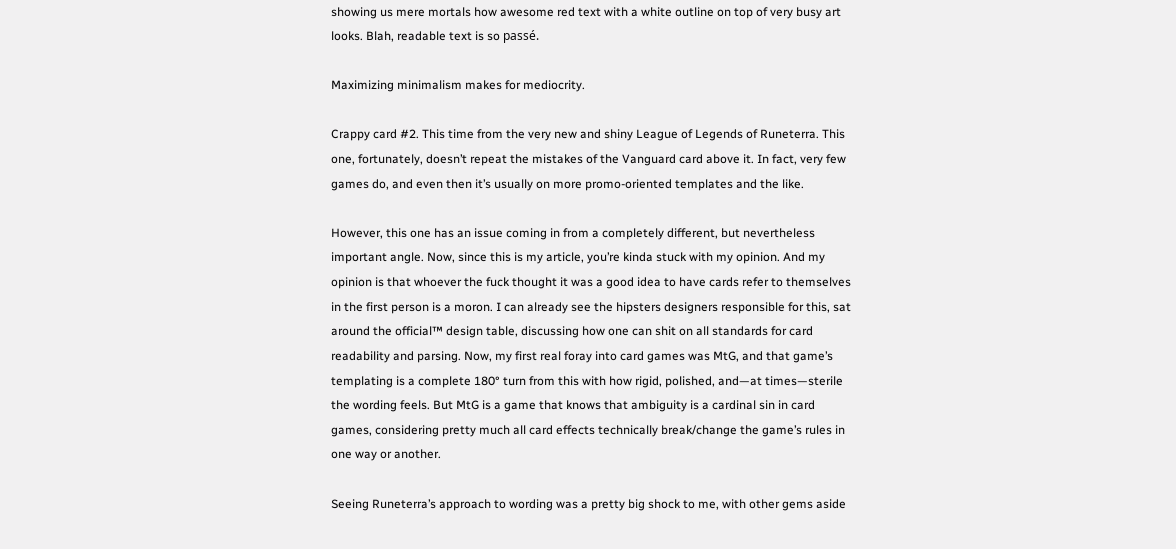showing us mere mortals how awesome red text with a white outline on top of very busy art looks. Blah, readable text is so passé.

Maximizing minimalism makes for mediocrity.

Crappy card #2. This time from the very new and shiny League of Legends of Runeterra. This one, fortunately, doesn’t repeat the mistakes of the Vanguard card above it. In fact, very few games do, and even then it’s usually on more promo-oriented templates and the like.

However, this one has an issue coming in from a completely different, but nevertheless important angle. Now, since this is my article, you’re kinda stuck with my opinion. And my opinion is that whoever the fuck thought it was a good idea to have cards refer to themselves in the first person is a moron. I can already see the hipsters designers responsible for this, sat around the official™ design table, discussing how one can shit on all standards for card readability and parsing. Now, my first real foray into card games was MtG, and that game’s templating is a complete 180° turn from this with how rigid, polished, and—at times—sterile the wording feels. But MtG is a game that knows that ambiguity is a cardinal sin in card games, considering pretty much all card effects technically break/change the game’s rules in one way or another.

Seeing Runeterra’s approach to wording was a pretty big shock to me, with other gems aside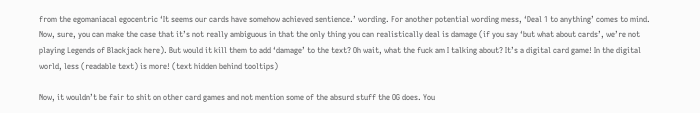from the egomaniacal egocentric ‘It seems our cards have somehow achieved sentience.’ wording. For another potential wording mess, ‘Deal 1 to anything’ comes to mind. Now, sure, you can make the case that it’s not really ambiguous in that the only thing you can realistically deal is damage (if you say ‘but what about cards’, we’re not playing Legends of Blackjack here). But would it kill them to add ‘damage’ to the text? Oh wait, what the fuck am I talking about? It’s a digital card game! In the digital world, less (readable text) is more! (text hidden behind tooltips)

Now, it wouldn’t be fair to shit on other card games and not mention some of the absurd stuff the OG does. You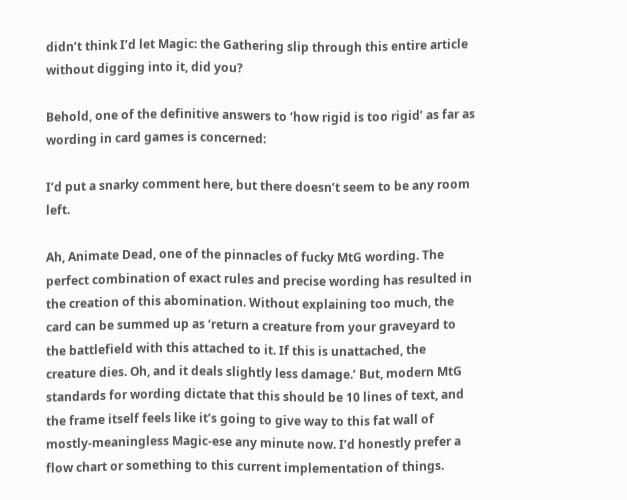didn’t think I’d let Magic: the Gathering slip through this entire article without digging into it, did you?

Behold, one of the definitive answers to ‘how rigid is too rigid’ as far as wording in card games is concerned:

I’d put a snarky comment here, but there doesn’t seem to be any room left.

Ah, Animate Dead, one of the pinnacles of fucky MtG wording. The perfect combination of exact rules and precise wording has resulted in the creation of this abomination. Without explaining too much, the card can be summed up as ‘return a creature from your graveyard to the battlefield with this attached to it. If this is unattached, the creature dies. Oh, and it deals slightly less damage.’ But, modern MtG standards for wording dictate that this should be 10 lines of text, and the frame itself feels like it’s going to give way to this fat wall of mostly-meaningless Magic-ese any minute now. I’d honestly prefer a flow chart or something to this current implementation of things.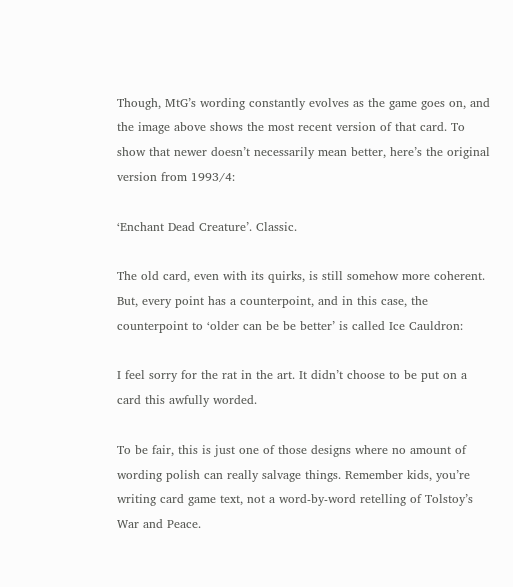Though, MtG’s wording constantly evolves as the game goes on, and the image above shows the most recent version of that card. To show that newer doesn’t necessarily mean better, here’s the original version from 1993/4:

‘Enchant Dead Creature’. Classic.

The old card, even with its quirks, is still somehow more coherent. But, every point has a counterpoint, and in this case, the counterpoint to ‘older can be be better’ is called Ice Cauldron:

I feel sorry for the rat in the art. It didn’t choose to be put on a card this awfully worded.

To be fair, this is just one of those designs where no amount of wording polish can really salvage things. Remember kids, you’re writing card game text, not a word-by-word retelling of Tolstoy’s War and Peace.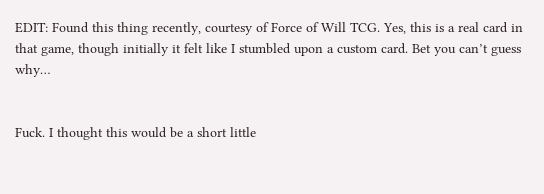EDIT: Found this thing recently, courtesy of Force of Will TCG. Yes, this is a real card in that game, though initially it felt like I stumbled upon a custom card. Bet you can’t guess why…


Fuck. I thought this would be a short little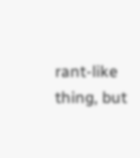rant-like thing, but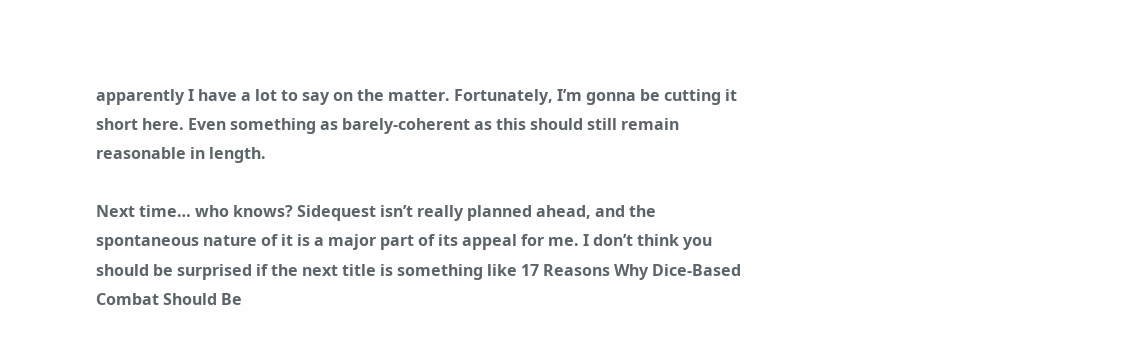apparently I have a lot to say on the matter. Fortunately, I’m gonna be cutting it short here. Even something as barely-coherent as this should still remain reasonable in length.

Next time… who knows? Sidequest isn’t really planned ahead, and the spontaneous nature of it is a major part of its appeal for me. I don’t think you should be surprised if the next title is something like 17 Reasons Why Dice-Based Combat Should Be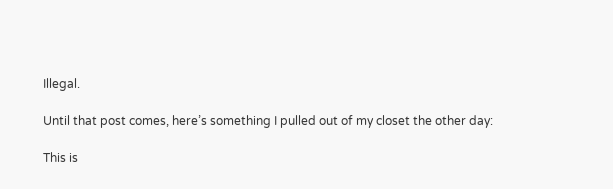Illegal.

Until that post comes, here’s something I pulled out of my closet the other day:

This is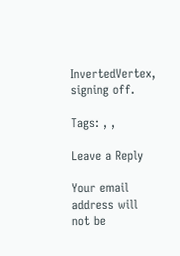InvertedVertex, signing off.

Tags: , ,

Leave a Reply

Your email address will not be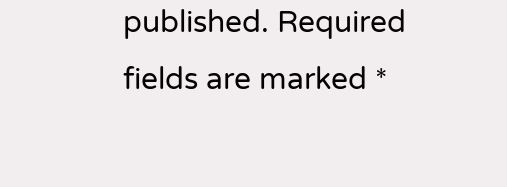published. Required fields are marked *